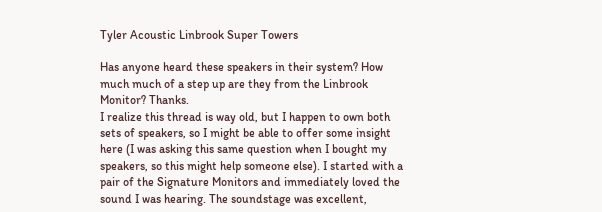Tyler Acoustic Linbrook Super Towers

Has anyone heard these speakers in their system? How much much of a step up are they from the Linbrook Monitor? Thanks.
I realize this thread is way old, but I happen to own both sets of speakers, so I might be able to offer some insight here (I was asking this same question when I bought my speakers, so this might help someone else). I started with a pair of the Signature Monitors and immediately loved the sound I was hearing. The soundstage was excellent,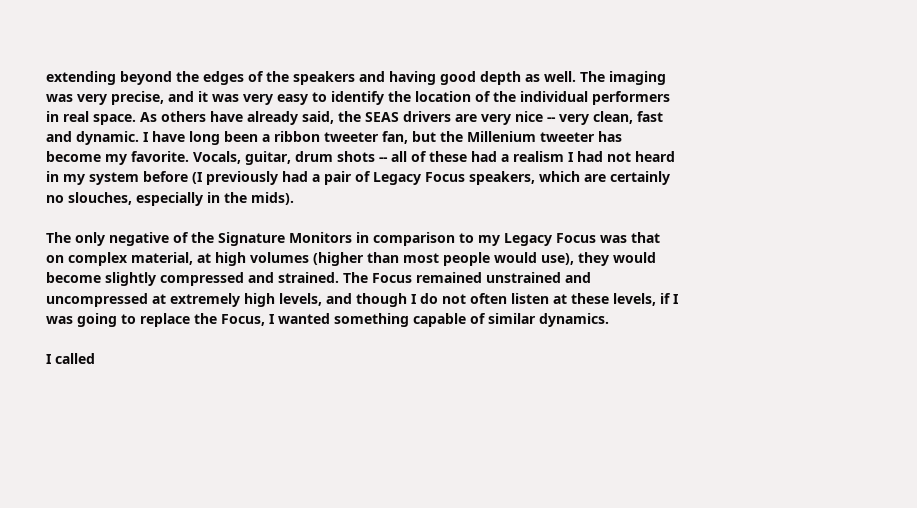extending beyond the edges of the speakers and having good depth as well. The imaging was very precise, and it was very easy to identify the location of the individual performers in real space. As others have already said, the SEAS drivers are very nice -- very clean, fast and dynamic. I have long been a ribbon tweeter fan, but the Millenium tweeter has become my favorite. Vocals, guitar, drum shots -- all of these had a realism I had not heard in my system before (I previously had a pair of Legacy Focus speakers, which are certainly no slouches, especially in the mids).

The only negative of the Signature Monitors in comparison to my Legacy Focus was that on complex material, at high volumes (higher than most people would use), they would become slightly compressed and strained. The Focus remained unstrained and uncompressed at extremely high levels, and though I do not often listen at these levels, if I was going to replace the Focus, I wanted something capable of similar dynamics.

I called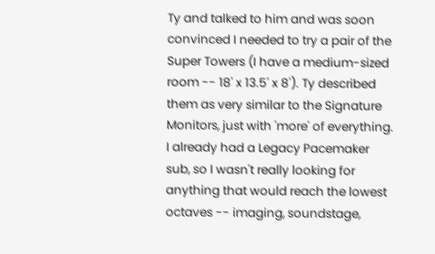Ty and talked to him and was soon convinced I needed to try a pair of the Super Towers (I have a medium-sized room -- 18' x 13.5' x 8'). Ty described them as very similar to the Signature Monitors, just with 'more' of everything. I already had a Legacy Pacemaker sub, so I wasn't really looking for anything that would reach the lowest octaves -- imaging, soundstage,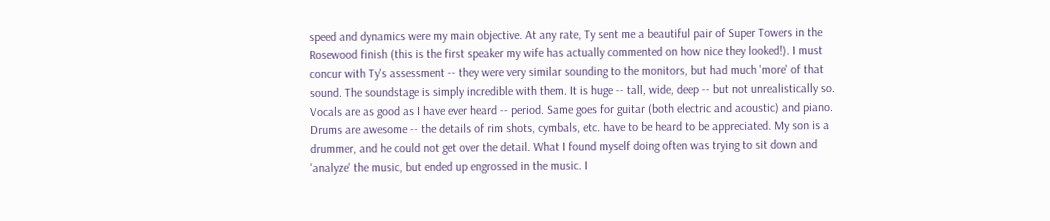speed and dynamics were my main objective. At any rate, Ty sent me a beautiful pair of Super Towers in the Rosewood finish (this is the first speaker my wife has actually commented on how nice they looked!). I must concur with Ty's assessment -- they were very similar sounding to the monitors, but had much 'more' of that sound. The soundstage is simply incredible with them. It is huge -- tall, wide, deep -- but not unrealistically so. Vocals are as good as I have ever heard -- period. Same goes for guitar (both electric and acoustic) and piano. Drums are awesome -- the details of rim shots, cymbals, etc. have to be heard to be appreciated. My son is a drummer, and he could not get over the detail. What I found myself doing often was trying to sit down and 'analyze' the music, but ended up engrossed in the music. I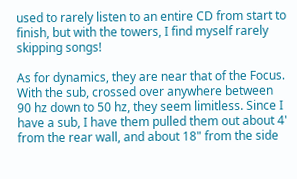used to rarely listen to an entire CD from start to finish, but with the towers, I find myself rarely skipping songs!

As for dynamics, they are near that of the Focus. With the sub, crossed over anywhere between 90 hz down to 50 hz, they seem limitless. Since I have a sub, I have them pulled them out about 4' from the rear wall, and about 18" from the side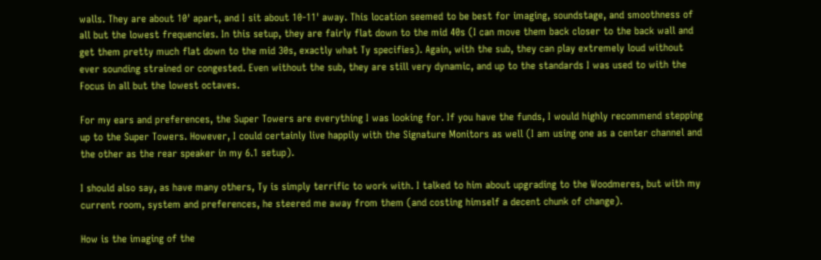walls. They are about 10' apart, and I sit about 10-11' away. This location seemed to be best for imaging, soundstage, and smoothness of all but the lowest frequencies. In this setup, they are fairly flat down to the mid 40s (I can move them back closer to the back wall and get them pretty much flat down to the mid 30s, exactly what Ty specifies). Again, with the sub, they can play extremely loud without ever sounding strained or congested. Even without the sub, they are still very dynamic, and up to the standards I was used to with the Focus in all but the lowest octaves.

For my ears and preferences, the Super Towers are everything I was looking for. If you have the funds, I would highly recommend stepping up to the Super Towers. However, I could certainly live happily with the Signature Monitors as well (I am using one as a center channel and the other as the rear speaker in my 6.1 setup).

I should also say, as have many others, Ty is simply terrific to work with. I talked to him about upgrading to the Woodmeres, but with my current room, system and preferences, he steered me away from them (and costing himself a decent chunk of change).

How is the imaging of the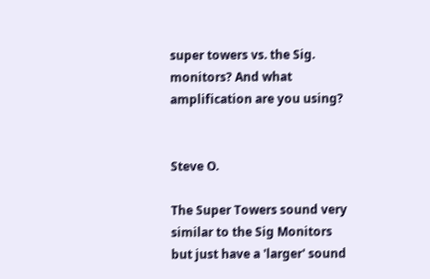super towers vs. the Sig. monitors? And what amplification are you using?


Steve O.

The Super Towers sound very similar to the Sig Monitors but just have a 'larger' sound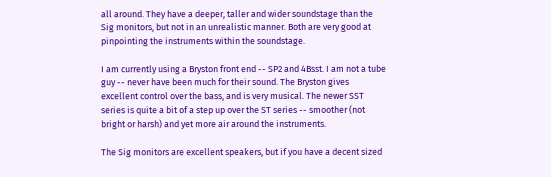all around. They have a deeper, taller and wider soundstage than the Sig monitors, but not in an unrealistic manner. Both are very good at pinpointing the instruments within the soundstage.

I am currently using a Bryston front end -- SP2 and 4Bsst. I am not a tube guy -- never have been much for their sound. The Bryston gives excellent control over the bass, and is very musical. The newer SST series is quite a bit of a step up over the ST series -- smoother (not bright or harsh) and yet more air around the instruments.

The Sig monitors are excellent speakers, but if you have a decent sized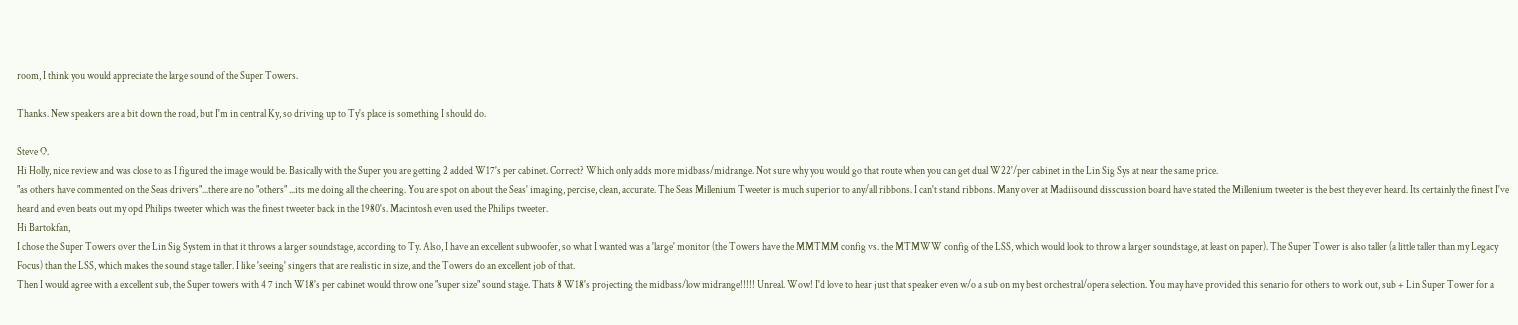room, I think you would appreciate the large sound of the Super Towers.

Thanks. New speakers are a bit down the road, but I'm in central Ky, so driving up to Ty's place is something I should do.

Steve O.
Hi Holly, nice review and was close to as I figured the image would be. Basically with the Super you are getting 2 added W17's per cabinet. Correct? Which only adds more midbass/midrange. Not sure why you would go that route when you can get dual W22'/per cabinet in the Lin Sig Sys at near the same price.
"as others have commented on the Seas drivers"...there are no "others" ...its me doing all the cheering. You are spot on about the Seas' imaging, percise, clean, accurate. The Seas Millenium Tweeter is much superior to any/all ribbons. I can't stand ribbons. Many over at Madiisound disscussion board have stated the Millenium tweeter is the best they ever heard. Its certainly the finest I've heard and even beats out my opd Philips tweeter which was the finest tweeter back in the 1980's. Macintosh even used the Philips tweeter.
Hi Bartokfan,
I chose the Super Towers over the Lin Sig System in that it throws a larger soundstage, according to Ty. Also, I have an excellent subwoofer, so what I wanted was a 'large' monitor (the Towers have the MMTMM config vs. the MTMWW config of the LSS, which would look to throw a larger soundstage, at least on paper). The Super Tower is also taller (a little taller than my Legacy Focus) than the LSS, which makes the sound stage taller. I like 'seeing' singers that are realistic in size, and the Towers do an excellent job of that.
Then I would agree with a excellent sub, the Super towers with 4 7 inch W18's per cabinet would throw one "super size" sound stage. Thats 8 W18's projecting the midbass/low midrange!!!!! Unreal. Wow! I'd love to hear just that speaker even w/o a sub on my best orchestral/opera selection. You may have provided this senario for others to work out, sub + Lin Super Tower for a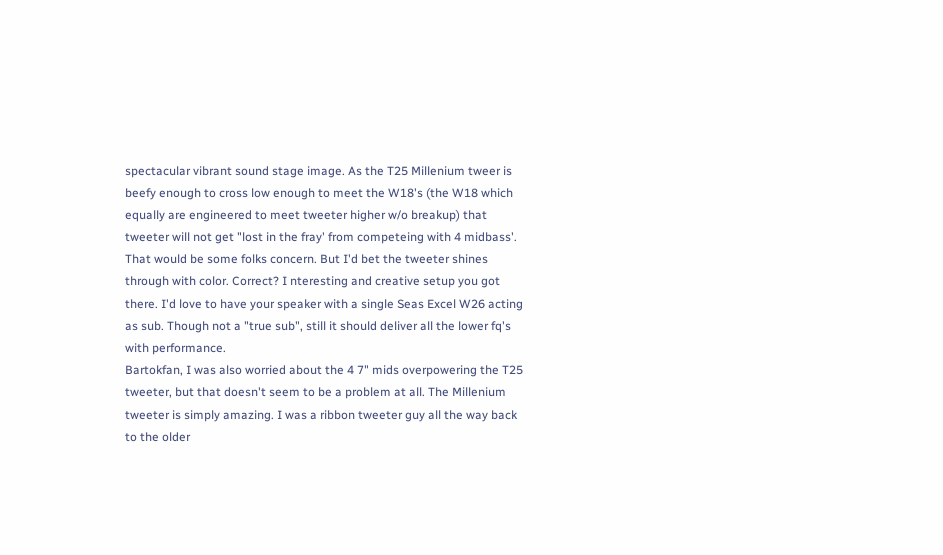spectacular vibrant sound stage image. As the T25 Millenium tweer is beefy enough to cross low enough to meet the W18's (the W18 which equally are engineered to meet tweeter higher w/o breakup) that tweeter will not get "lost in the fray' from competeing with 4 midbass'. That would be some folks concern. But I'd bet the tweeter shines through with color. Correct? I nteresting and creative setup you got there. I'd love to have your speaker with a single Seas Excel W26 acting as sub. Though not a "true sub", still it should deliver all the lower fq's with performance.
Bartokfan, I was also worried about the 4 7" mids overpowering the T25 tweeter, but that doesn't seem to be a problem at all. The Millenium tweeter is simply amazing. I was a ribbon tweeter guy all the way back to the older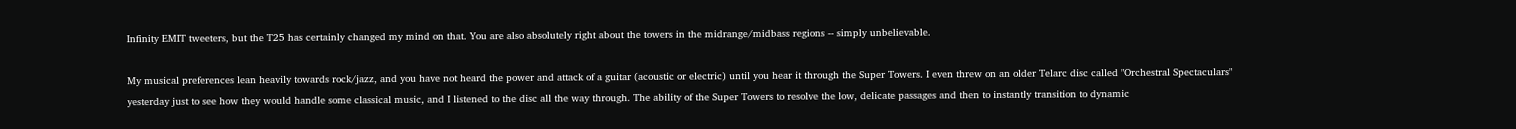Infinity EMIT tweeters, but the T25 has certainly changed my mind on that. You are also absolutely right about the towers in the midrange/midbass regions -- simply unbelievable.

My musical preferences lean heavily towards rock/jazz, and you have not heard the power and attack of a guitar (acoustic or electric) until you hear it through the Super Towers. I even threw on an older Telarc disc called "Orchestral Spectaculars" yesterday just to see how they would handle some classical music, and I listened to the disc all the way through. The ability of the Super Towers to resolve the low, delicate passages and then to instantly transition to dynamic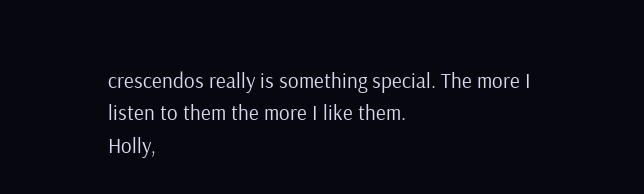crescendos really is something special. The more I listen to them the more I like them.
Holly,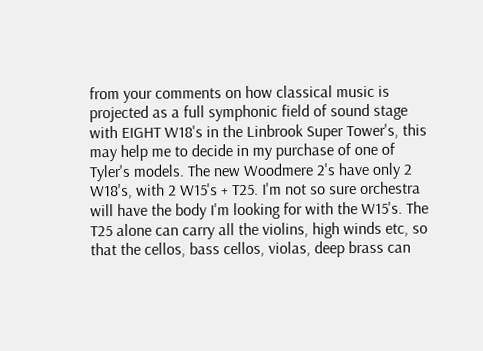from your comments on how classical music is projected as a full symphonic field of sound stage with EIGHT W18's in the Linbrook Super Tower's, this may help me to decide in my purchase of one of Tyler's models. The new Woodmere 2's have only 2 W18's, with 2 W15's + T25. I'm not so sure orchestra will have the body I'm looking for with the W15's. The T25 alone can carry all the violins, high winds etc, so that the cellos, bass cellos, violas, deep brass can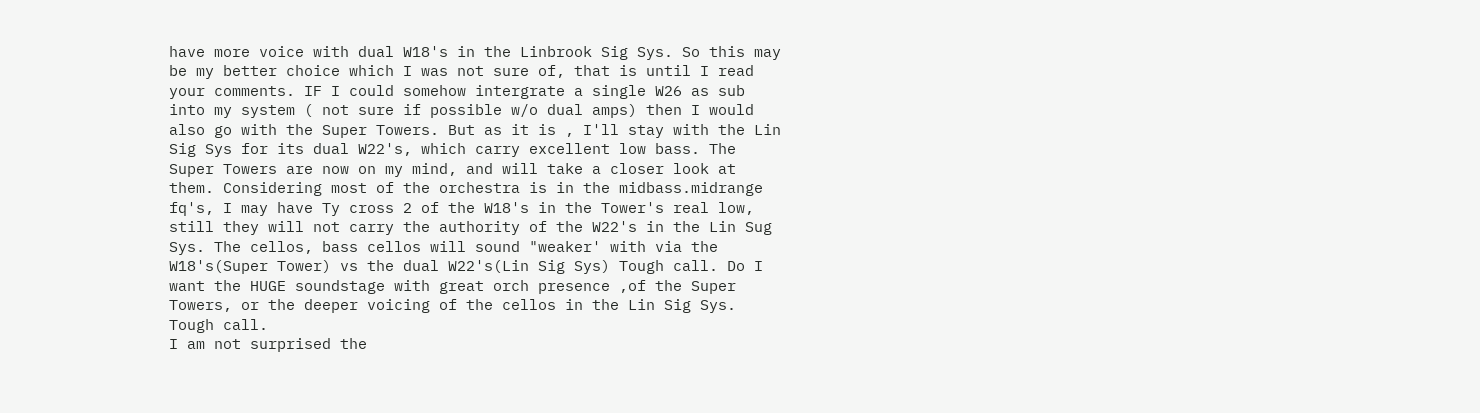have more voice with dual W18's in the Linbrook Sig Sys. So this may be my better choice which I was not sure of, that is until I read your comments. IF I could somehow intergrate a single W26 as sub into my system ( not sure if possible w/o dual amps) then I would also go with the Super Towers. But as it is , I'll stay with the Lin Sig Sys for its dual W22's, which carry excellent low bass. The Super Towers are now on my mind, and will take a closer look at them. Considering most of the orchestra is in the midbass.midrange fq's, I may have Ty cross 2 of the W18's in the Tower's real low, still they will not carry the authority of the W22's in the Lin Sug Sys. The cellos, bass cellos will sound "weaker' with via the W18's(Super Tower) vs the dual W22's(Lin Sig Sys) Tough call. Do I want the HUGE soundstage with great orch presence ,of the Super Towers, or the deeper voicing of the cellos in the Lin Sig Sys. Tough call.
I am not surprised the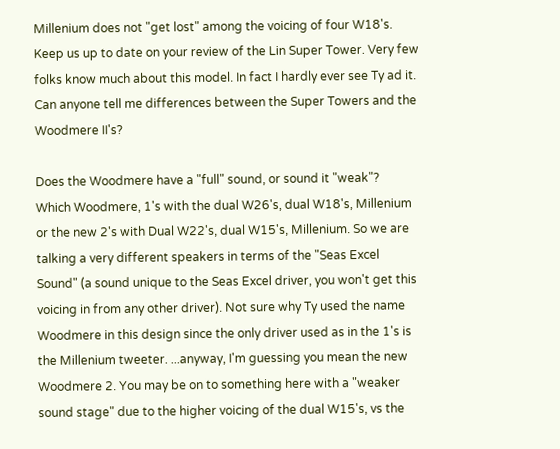Millenium does not "get lost" among the voicing of four W18's.
Keep us up to date on your review of the Lin Super Tower. Very few folks know much about this model. In fact I hardly ever see Ty ad it.
Can anyone tell me differences between the Super Towers and the Woodmere II's?

Does the Woodmere have a "full" sound, or sound it "weak"?
Which Woodmere, 1's with the dual W26's, dual W18's, Millenium or the new 2's with Dual W22's, dual W15's, Millenium. So we are talking a very different speakers in terms of the "Seas Excel Sound" (a sound unique to the Seas Excel driver, you won't get this voicing in from any other driver). Not sure why Ty used the name Woodmere in this design since the only driver used as in the 1's is the Millenium tweeter. ...anyway, I'm guessing you mean the new Woodmere 2. You may be on to something here with a "weaker sound stage" due to the higher voicing of the dual W15's, vs the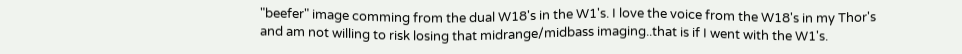"beefer" image comming from the dual W18's in the W1's. I love the voice from the W18's in my Thor's and am not willing to risk losing that midrange/midbass imaging..that is if I went with the W1's.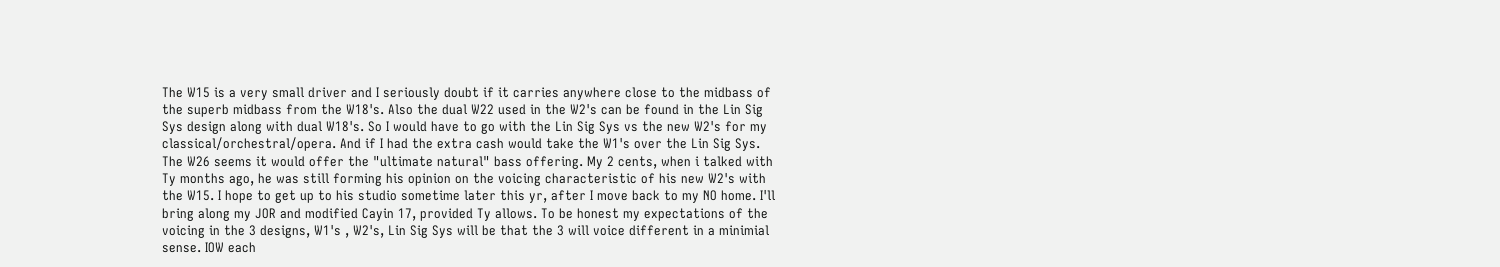The W15 is a very small driver and I seriously doubt if it carries anywhere close to the midbass of the superb midbass from the W18's. Also the dual W22 used in the W2's can be found in the Lin Sig Sys design along with dual W18's. So I would have to go with the Lin Sig Sys vs the new W2's for my classical/orchestral/opera. And if I had the extra cash would take the W1's over the Lin Sig Sys. The W26 seems it would offer the "ultimate natural" bass offering. My 2 cents, when i talked with Ty months ago, he was still forming his opinion on the voicing characteristic of his new W2's with the W15. I hope to get up to his studio sometime later this yr, after I move back to my NO home. I'll bring along my JOR and modified Cayin 17, provided Ty allows. To be honest my expectations of the voicing in the 3 designs, W1's , W2's, Lin Sig Sys will be that the 3 will voice different in a minimial sense. IOW each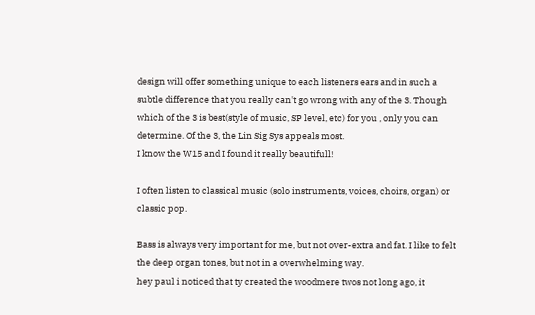design will offer something unique to each listeners ears and in such a subtle difference that you really can't go wrong with any of the 3. Though which of the 3 is best(style of music, SP level, etc) for you , only you can determine. Of the 3, the Lin Sig Sys appeals most.
I know the W15 and I found it really beautifull!

I often listen to classical music (solo instruments, voices, choirs, organ) or classic pop.

Bass is always very important for me, but not over-extra and fat. I like to felt the deep organ tones, but not in a overwhelming way.
hey paul i noticed that ty created the woodmere twos not long ago, it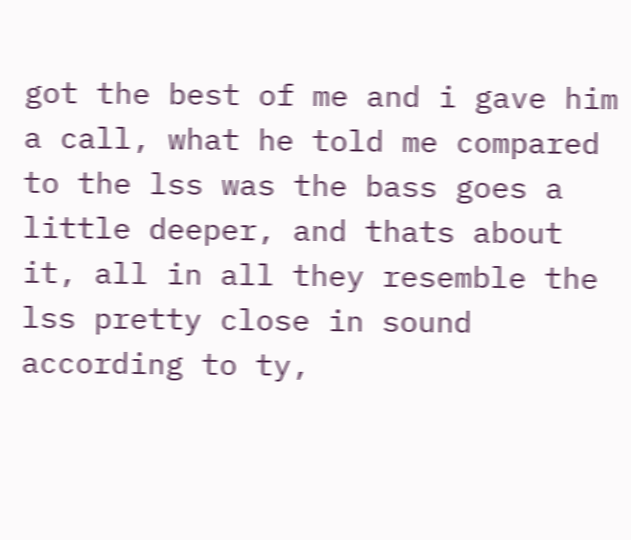got the best of me and i gave him a call, what he told me compared to the lss was the bass goes a little deeper, and thats about it, all in all they resemble the lss pretty close in sound according to ty,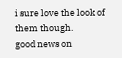i sure love the look of them though.
good news on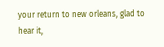your return to new orleans, glad to hear it,